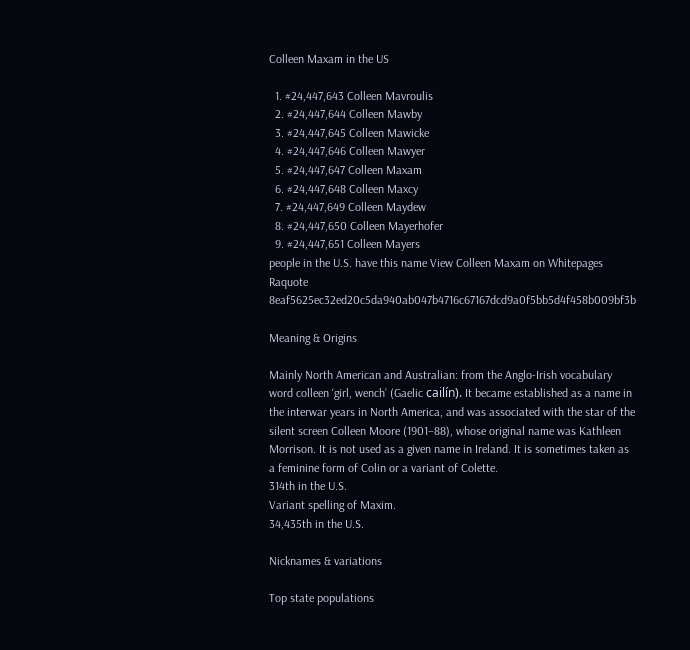Colleen Maxam in the US

  1. #24,447,643 Colleen Mavroulis
  2. #24,447,644 Colleen Mawby
  3. #24,447,645 Colleen Mawicke
  4. #24,447,646 Colleen Mawyer
  5. #24,447,647 Colleen Maxam
  6. #24,447,648 Colleen Maxcy
  7. #24,447,649 Colleen Maydew
  8. #24,447,650 Colleen Mayerhofer
  9. #24,447,651 Colleen Mayers
people in the U.S. have this name View Colleen Maxam on Whitepages Raquote 8eaf5625ec32ed20c5da940ab047b4716c67167dcd9a0f5bb5d4f458b009bf3b

Meaning & Origins

Mainly North American and Australian: from the Anglo-Irish vocabulary word colleen ‘girl, wench’ (Gaelic cailín). It became established as a name in the interwar years in North America, and was associated with the star of the silent screen Colleen Moore (1901–88), whose original name was Kathleen Morrison. It is not used as a given name in Ireland. It is sometimes taken as a feminine form of Colin or a variant of Colette.
314th in the U.S.
Variant spelling of Maxim.
34,435th in the U.S.

Nicknames & variations

Top state populations